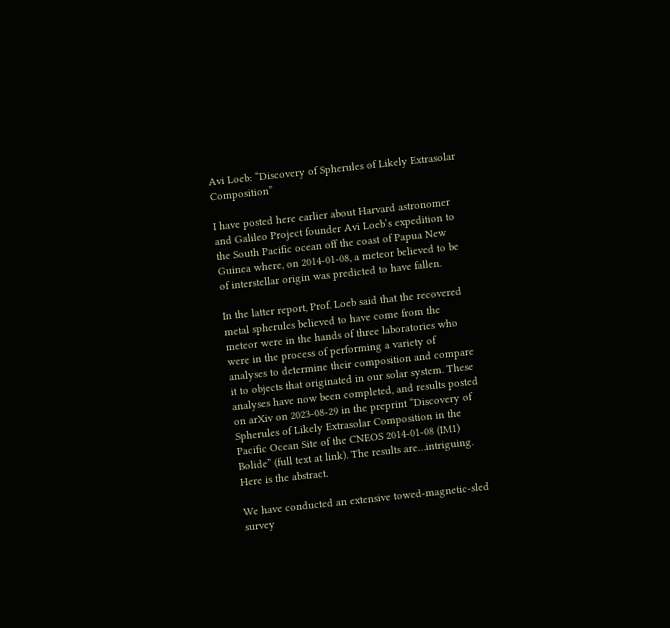Avi Loeb: “Discovery of Spherules of Likely Extrasolar Composition”

I have posted here earlier about Harvard astronomer and Galileo Project founder Avi Loeb’s expedition to the South Pacific ocean off the coast of Papua New Guinea where, on 2014-01-08, a meteor believed to be of interstellar origin was predicted to have fallen.

In the latter report, Prof. Loeb said that the recovered metal spherules believed to have come from the meteor were in the hands of three laboratories who were in the process of performing a variety of analyses to determine their composition and compare it to objects that originated in our solar system. These analyses have now been completed, and results posted on arXiv on 2023-08-29 in the preprint “Discovery of Spherules of Likely Extrasolar Composition in the Pacific Ocean Site of the CNEOS 2014-01-08 (IM1) Bolide” (full text at link). The results are…intriguing. Here is the abstract.

We have conducted an extensive towed-magnetic-sled survey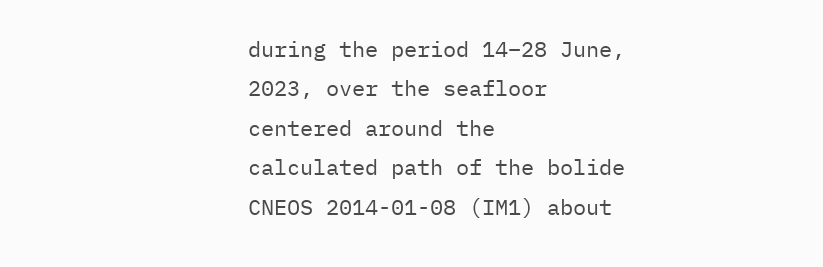during the period 14–28 June, 2023, over the seafloor centered around the calculated path of the bolide CNEOS 2014-01-08 (IM1) about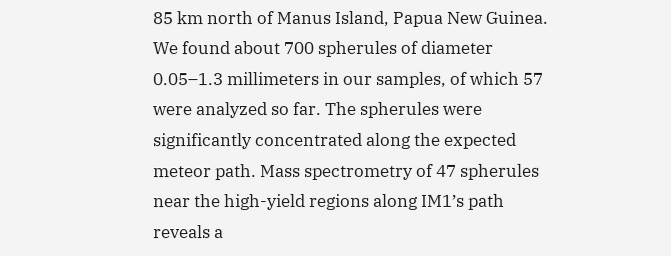85 km north of Manus Island, Papua New Guinea. We found about 700 spherules of diameter 0.05–1.3 millimeters in our samples, of which 57 were analyzed so far. The spherules were significantly concentrated along the expected meteor path. Mass spectrometry of 47 spherules near the high-yield regions along IM1’s path reveals a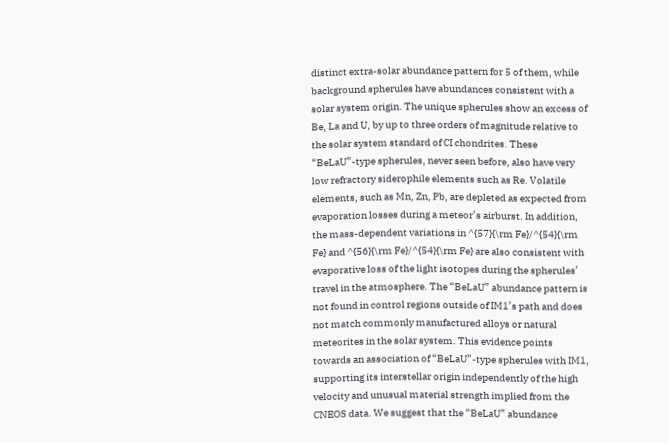distinct extra-solar abundance pattern for 5 of them, while background spherules have abundances consistent with a solar system origin. The unique spherules show an excess of Be, La and U, by up to three orders of magnitude relative to the solar system standard of CI chondrites. These “BeLaU”-type spherules, never seen before, also have very low refractory siderophile elements such as Re. Volatile elements, such as Mn, Zn, Pb, are depleted as expected from evaporation losses during a meteor’s airburst. In addition, the mass-dependent variations in ^{57}{\rm Fe}/^{54}{\rm Fe} and ^{56}{\rm Fe}/^{54}{\rm Fe} are also consistent with evaporative loss of the light isotopes during the spherules’ travel in the atmosphere. The “BeLaU” abundance pattern is not found in control regions outside of IM1’s path and does not match commonly manufactured alloys or natural meteorites in the solar system. This evidence points towards an association of “BeLaU”-type spherules with IM1, supporting its interstellar origin independently of the high velocity and unusual material strength implied from the CNEOS data. We suggest that the “BeLaU” abundance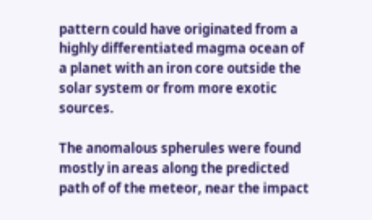pattern could have originated from a highly differentiated magma ocean of a planet with an iron core outside the solar system or from more exotic sources.

The anomalous spherules were found mostly in areas along the predicted path of of the meteor, near the impact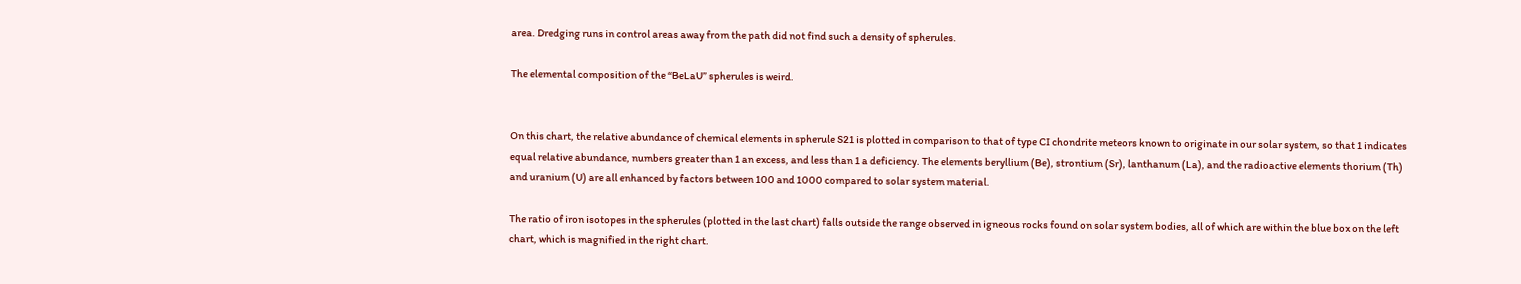area. Dredging runs in control areas away from the path did not find such a density of spherules.

The elemental composition of the “BeLaU” spherules is weird.


On this chart, the relative abundance of chemical elements in spherule S21 is plotted in comparison to that of type CI chondrite meteors known to originate in our solar system, so that 1 indicates equal relative abundance, numbers greater than 1 an excess, and less than 1 a deficiency. The elements beryllium (Be), strontium (Sr), lanthanum (La), and the radioactive elements thorium (Th) and uranium (U) are all enhanced by factors between 100 and 1000 compared to solar system material.

The ratio of iron isotopes in the spherules (plotted in the last chart) falls outside the range observed in igneous rocks found on solar system bodies, all of which are within the blue box on the left chart, which is magnified in the right chart.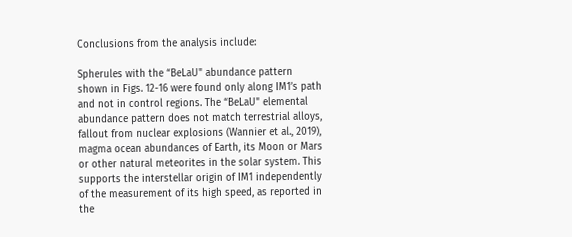Conclusions from the analysis include:

Spherules with the “BeLaU" abundance pattern shown in Figs. 12-16 were found only along IM1’s path and not in control regions. The “BeLaU" elemental abundance pattern does not match terrestrial alloys, fallout from nuclear explosions (Wannier et al., 2019), magma ocean abundances of Earth, its Moon or Mars or other natural meteorites in the solar system. This supports the interstellar origin of IM1 independently of the measurement of its high speed, as reported in the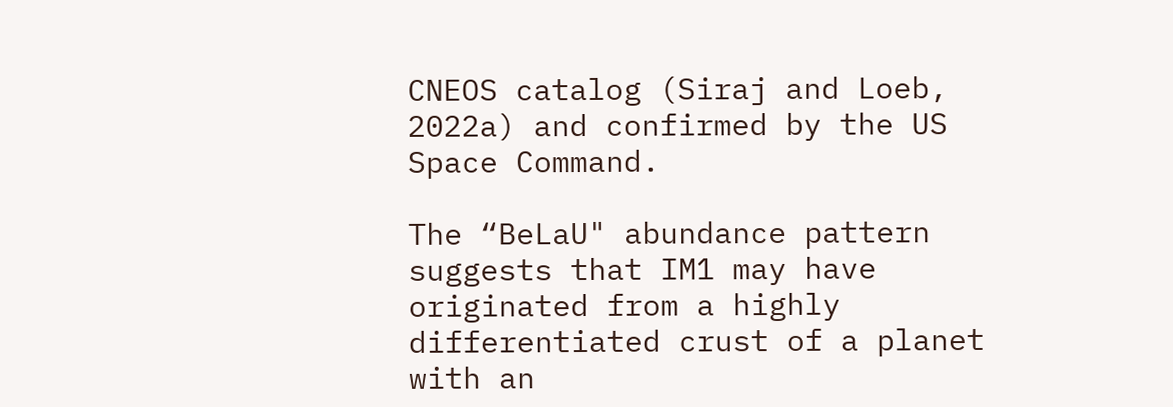CNEOS catalog (Siraj and Loeb, 2022a) and confirmed by the US Space Command.

The “BeLaU" abundance pattern suggests that IM1 may have originated from a highly differentiated crust of a planet with an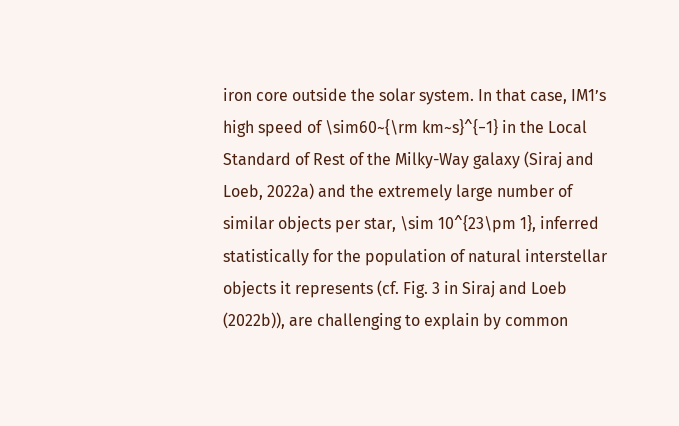iron core outside the solar system. In that case, IM1’s high speed of \sim60~{\rm km~s}^{−1} in the Local Standard of Rest of the Milky-Way galaxy (Siraj and Loeb, 2022a) and the extremely large number of similar objects per star, \sim 10^{23\pm 1}, inferred statistically for the population of natural interstellar objects it represents (cf. Fig. 3 in Siraj and Loeb (2022b)), are challenging to explain by common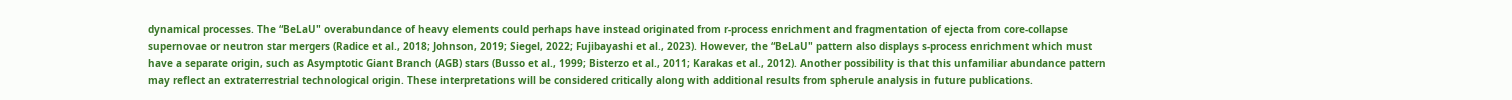dynamical processes. The “BeLaU" overabundance of heavy elements could perhaps have instead originated from r-process enrichment and fragmentation of ejecta from core-collapse supernovae or neutron star mergers (Radice et al., 2018; Johnson, 2019; Siegel, 2022; Fujibayashi et al., 2023). However, the “BeLaU" pattern also displays s-process enrichment which must have a separate origin, such as Asymptotic Giant Branch (AGB) stars (Busso et al., 1999; Bisterzo et al., 2011; Karakas et al., 2012). Another possibility is that this unfamiliar abundance pattern may reflect an extraterrestrial technological origin. These interpretations will be considered critically along with additional results from spherule analysis in future publications.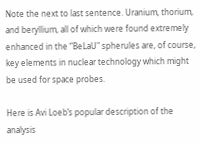Note the next to last sentence. Uranium, thorium, and beryllium, all of which were found extremely enhanced in the “BeLaU" spherules are, of course, key elements in nuclear technology which might be used for space probes.

Here is Avi Loeb’s popular description of the analysis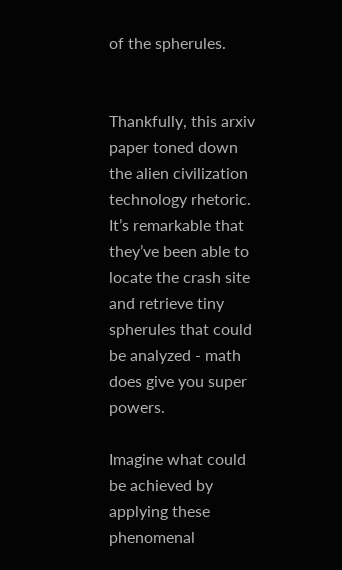of the spherules.


Thankfully, this arxiv paper toned down the alien civilization technology rhetoric. It’s remarkable that they’ve been able to locate the crash site and retrieve tiny spherules that could be analyzed - math does give you super powers.

Imagine what could be achieved by applying these phenomenal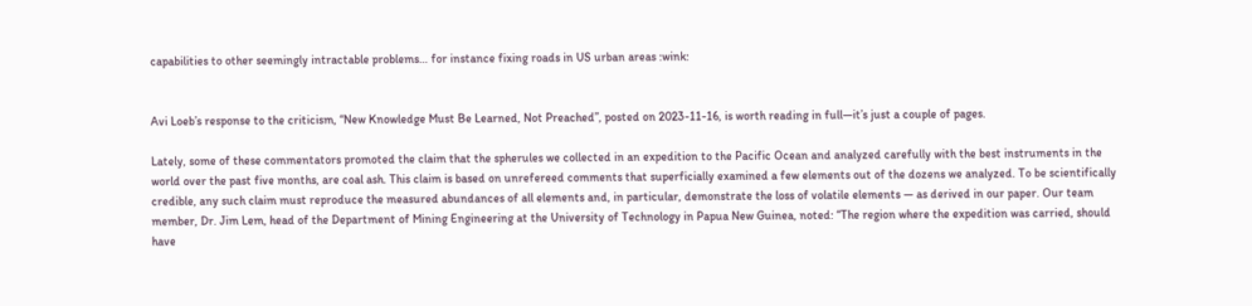capabilities to other seemingly intractable problems… for instance fixing roads in US urban areas :wink:


Avi Loeb’s response to the criticism, “New Knowledge Must Be Learned, Not Preached”, posted on 2023-11-16, is worth reading in full—it’s just a couple of pages.

Lately, some of these commentators promoted the claim that the spherules we collected in an expedition to the Pacific Ocean and analyzed carefully with the best instruments in the world over the past five months, are coal ash. This claim is based on unrefereed comments that superficially examined a few elements out of the dozens we analyzed. To be scientifically credible, any such claim must reproduce the measured abundances of all elements and, in particular, demonstrate the loss of volatile elements — as derived in our paper. Our team member, Dr. Jim Lem, head of the Department of Mining Engineering at the University of Technology in Papua New Guinea, noted: “The region where the expedition was carried, should have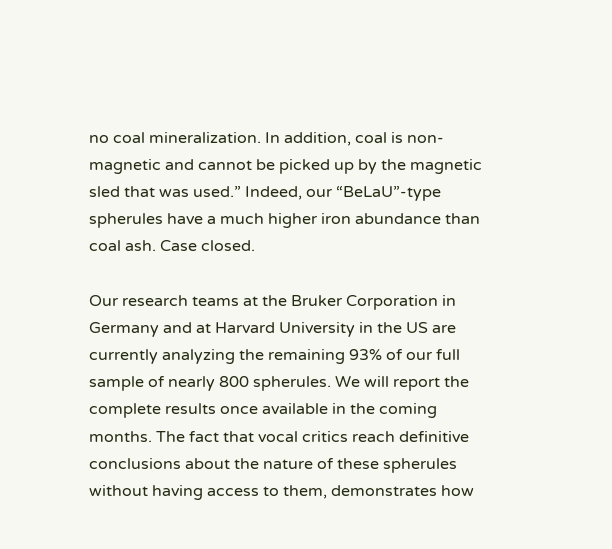no coal mineralization. In addition, coal is non-magnetic and cannot be picked up by the magnetic sled that was used.” Indeed, our “BeLaU”-type spherules have a much higher iron abundance than coal ash. Case closed.

Our research teams at the Bruker Corporation in Germany and at Harvard University in the US are currently analyzing the remaining 93% of our full sample of nearly 800 spherules. We will report the complete results once available in the coming months. The fact that vocal critics reach definitive conclusions about the nature of these spherules without having access to them, demonstrates how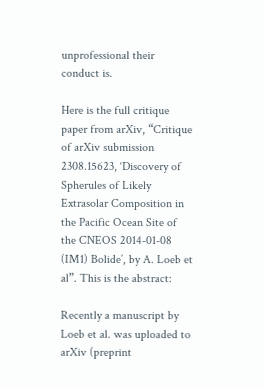unprofessional their conduct is.

Here is the full critique paper from arXiv, “Critique of arXiv submission 2308.15623, ‘Discovery of Spherules of Likely Extrasolar Composition in the Pacific Ocean Site of the CNEOS 2014-01-08 (IM1) Bolide’, by A. Loeb et al”. This is the abstract:

Recently a manuscript by Loeb et al. was uploaded to arXiv (preprint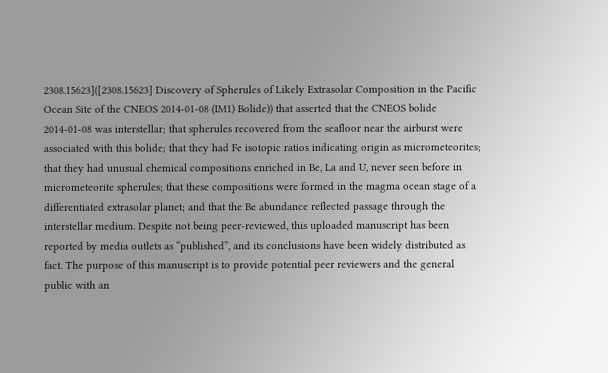2308.15623]([2308.15623] Discovery of Spherules of Likely Extrasolar Composition in the Pacific Ocean Site of the CNEOS 2014-01-08 (IM1) Bolide)) that asserted that the CNEOS bolide 2014-01-08 was interstellar; that spherules recovered from the seafloor near the airburst were associated with this bolide; that they had Fe isotopic ratios indicating origin as micrometeorites; that they had unusual chemical compositions enriched in Be, La and U, never seen before in micrometeorite spherules; that these compositions were formed in the magma ocean stage of a differentiated extrasolar planet; and that the Be abundance reflected passage through the interstellar medium. Despite not being peer-reviewed, this uploaded manuscript has been reported by media outlets as “published”, and its conclusions have been widely distributed as fact. The purpose of this manuscript is to provide potential peer reviewers and the general public with an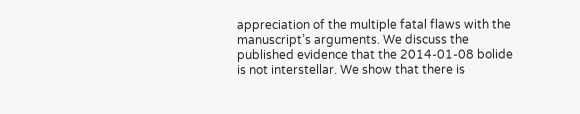appreciation of the multiple fatal flaws with the manuscript’s arguments. We discuss the published evidence that the 2014-01-08 bolide is not interstellar. We show that there is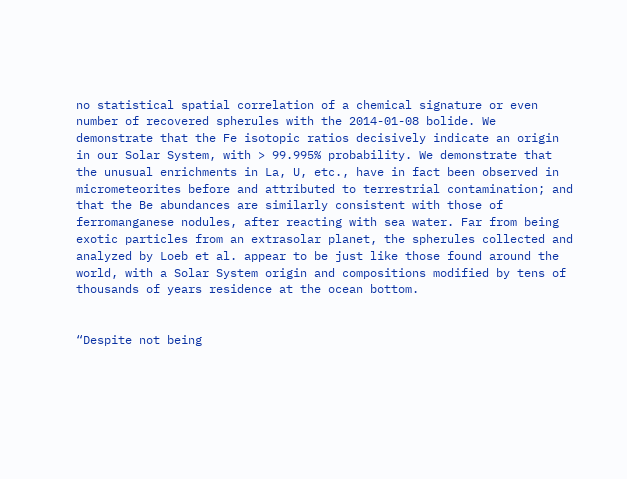no statistical spatial correlation of a chemical signature or even number of recovered spherules with the 2014-01-08 bolide. We demonstrate that the Fe isotopic ratios decisively indicate an origin in our Solar System, with > 99.995% probability. We demonstrate that the unusual enrichments in La, U, etc., have in fact been observed in micrometeorites before and attributed to terrestrial contamination; and that the Be abundances are similarly consistent with those of ferromanganese nodules, after reacting with sea water. Far from being exotic particles from an extrasolar planet, the spherules collected and analyzed by Loeb et al. appear to be just like those found around the world, with a Solar System origin and compositions modified by tens of thousands of years residence at the ocean bottom.


“Despite not being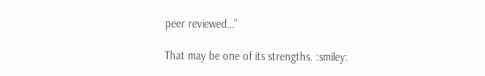peer reviewed…”

That may be one of its strengths. :smiley: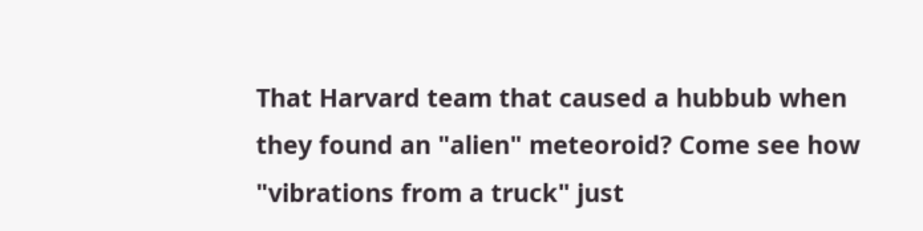That Harvard team that caused a hubbub when they found an "alien" meteoroid? Come see how "vibrations from a truck" just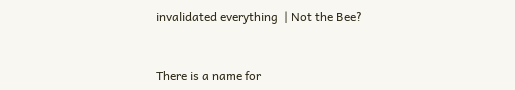invalidated everything  | Not the Bee?


There is a name for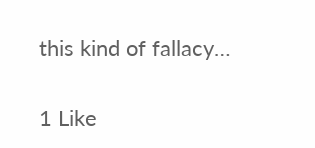this kind of fallacy…

1 Like